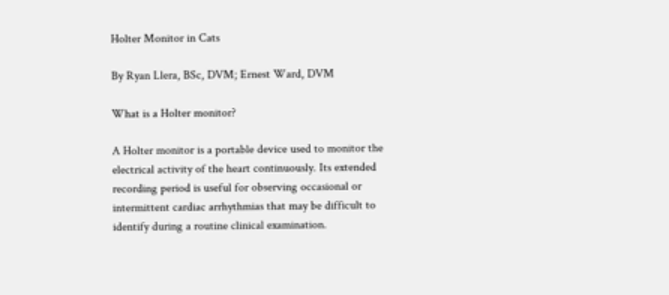Holter Monitor in Cats

By Ryan Llera, BSc, DVM; Ernest Ward, DVM

What is a Holter monitor?

A Holter monitor is a portable device used to monitor the electrical activity of the heart continuously. Its extended recording period is useful for observing occasional or intermittent cardiac arrhythmias that may be difficult to identify during a routine clinical examination.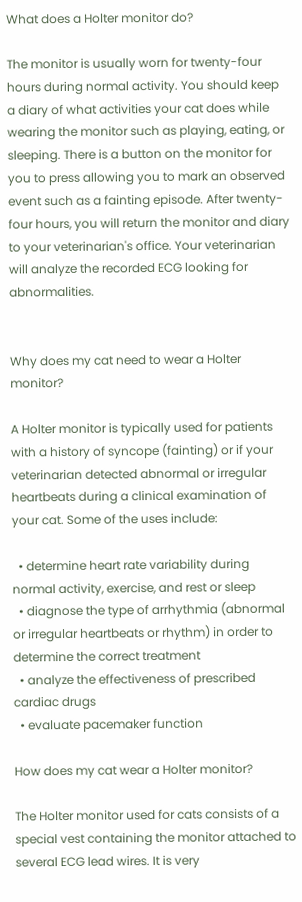What does a Holter monitor do?

The monitor is usually worn for twenty-four hours during normal activity. You should keep a diary of what activities your cat does while wearing the monitor such as playing, eating, or sleeping. There is a button on the monitor for you to press allowing you to mark an observed event such as a fainting episode. After twenty-four hours, you will return the monitor and diary to your veterinarian's office. Your veterinarian will analyze the recorded ECG looking for abnormalities.


Why does my cat need to wear a Holter monitor?

A Holter monitor is typically used for patients with a history of syncope (fainting) or if your veterinarian detected abnormal or irregular heartbeats during a clinical examination of your cat. Some of the uses include:

  • determine heart rate variability during normal activity, exercise, and rest or sleep
  • diagnose the type of arrhythmia (abnormal or irregular heartbeats or rhythm) in order to determine the correct treatment
  • analyze the effectiveness of prescribed cardiac drugs
  • evaluate pacemaker function

How does my cat wear a Holter monitor?

The Holter monitor used for cats consists of a special vest containing the monitor attached to several ECG lead wires. It is very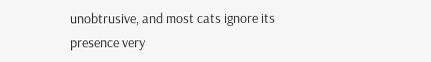unobtrusive, and most cats ignore its presence very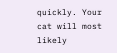quickly. Your cat will most likely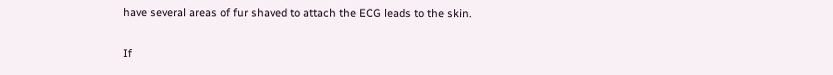have several areas of fur shaved to attach the ECG leads to the skin.

If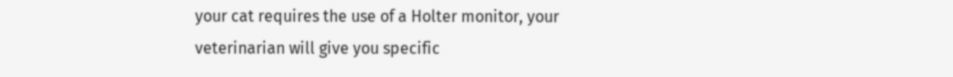your cat requires the use of a Holter monitor, your veterinarian will give you specific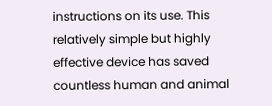instructions on its use. This relatively simple but highly effective device has saved countless human and animal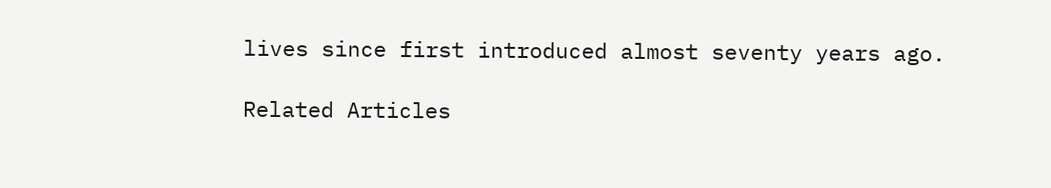lives since first introduced almost seventy years ago.

Related Articles